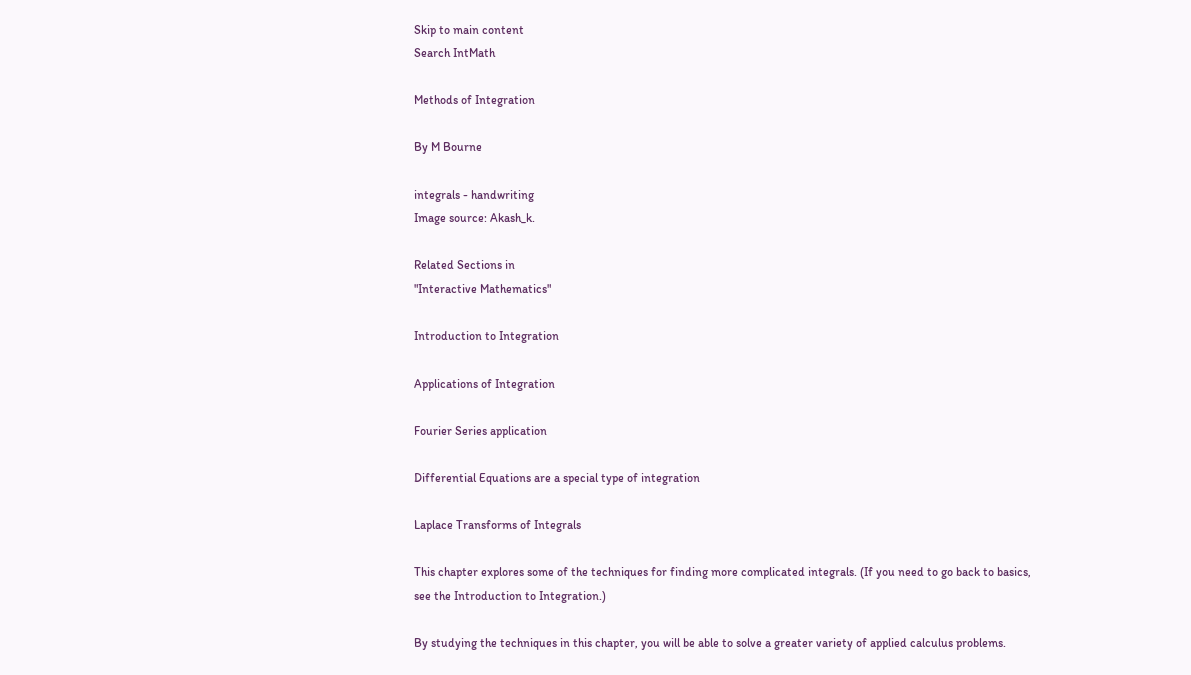Skip to main content
Search IntMath

Methods of Integration

By M Bourne

integrals - handwriting
Image source: Akash_k.

Related Sections in
"Interactive Mathematics"

Introduction to Integration

Applications of Integration

Fourier Series application

Differential Equations are a special type of integration

Laplace Transforms of Integrals

This chapter explores some of the techniques for finding more complicated integrals. (If you need to go back to basics, see the Introduction to Integration.)

By studying the techniques in this chapter, you will be able to solve a greater variety of applied calculus problems.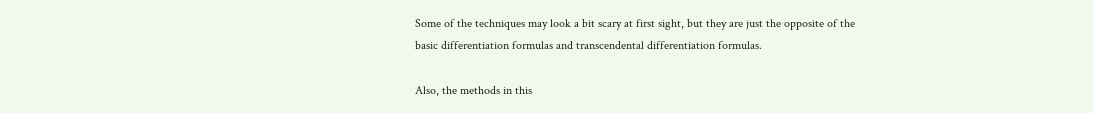Some of the techniques may look a bit scary at first sight, but they are just the opposite of the basic differentiation formulas and transcendental differentiation formulas.

Also, the methods in this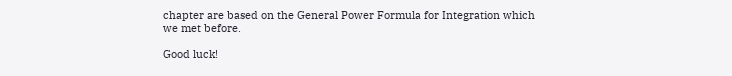chapter are based on the General Power Formula for Integration which we met before.

Good luck!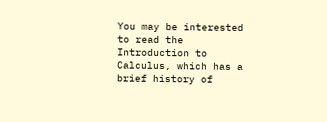You may be interested to read the Introduction to Calculus, which has a brief history of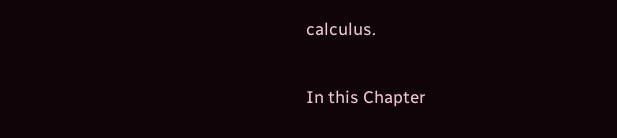calculus.

In this Chapter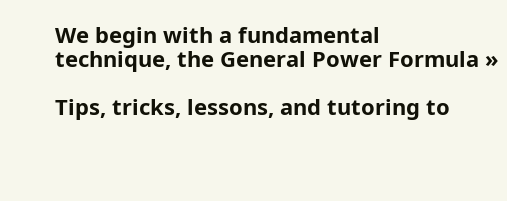We begin with a fundamental technique, the General Power Formula »

Tips, tricks, lessons, and tutoring to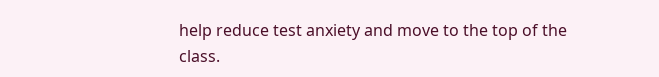help reduce test anxiety and move to the top of the class.